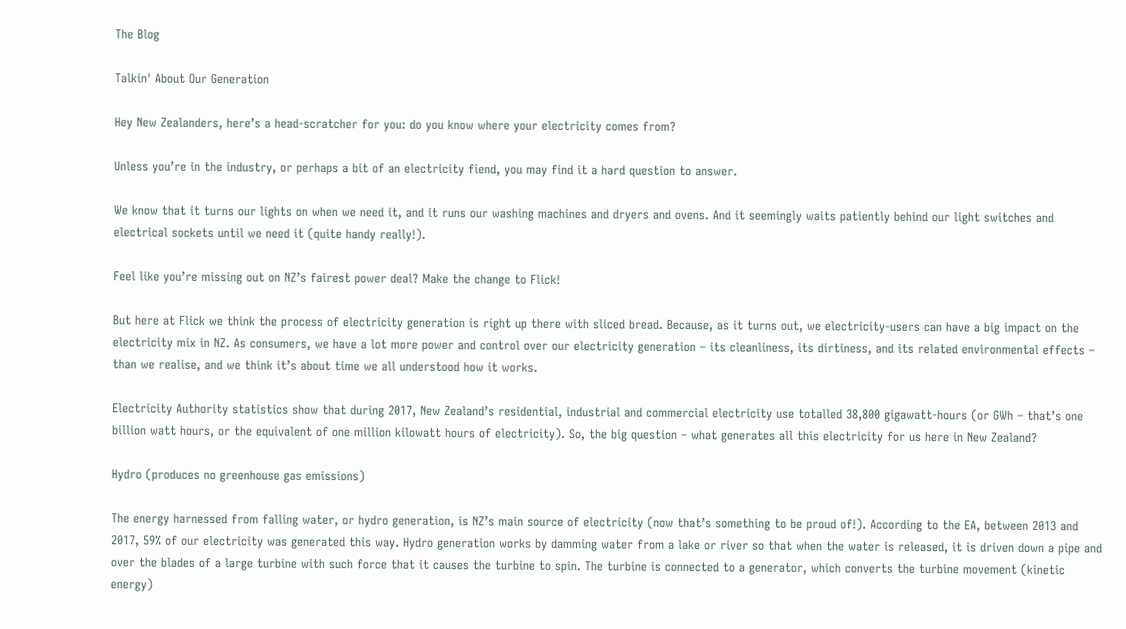The Blog

Talkin' About Our Generation

Hey New Zealanders, here’s a head-scratcher for you: do you know where your electricity comes from?

Unless you’re in the industry, or perhaps a bit of an electricity fiend, you may find it a hard question to answer.

We know that it turns our lights on when we need it, and it runs our washing machines and dryers and ovens. And it seemingly waits patiently behind our light switches and electrical sockets until we need it (quite handy really!).

Feel like you’re missing out on NZ’s fairest power deal? Make the change to Flick!

But here at Flick we think the process of electricity generation is right up there with sliced bread. Because, as it turns out, we electricity-users can have a big impact on the electricity mix in NZ. As consumers, we have a lot more power and control over our electricity generation – its cleanliness, its dirtiness, and its related environmental effects – than we realise, and we think it’s about time we all understood how it works.

Electricity Authority statistics show that during 2017, New Zealand’s residential, industrial and commercial electricity use totalled 38,800 gigawatt-hours (or GWh – that’s one billion watt hours, or the equivalent of one million kilowatt hours of electricity). So, the big question – what generates all this electricity for us here in New Zealand?

Hydro (produces no greenhouse gas emissions)

The energy harnessed from falling water, or hydro generation, is NZ’s main source of electricity (now that’s something to be proud of!). According to the EA, between 2013 and 2017, 59% of our electricity was generated this way. Hydro generation works by damming water from a lake or river so that when the water is released, it is driven down a pipe and over the blades of a large turbine with such force that it causes the turbine to spin. The turbine is connected to a generator, which converts the turbine movement (kinetic energy)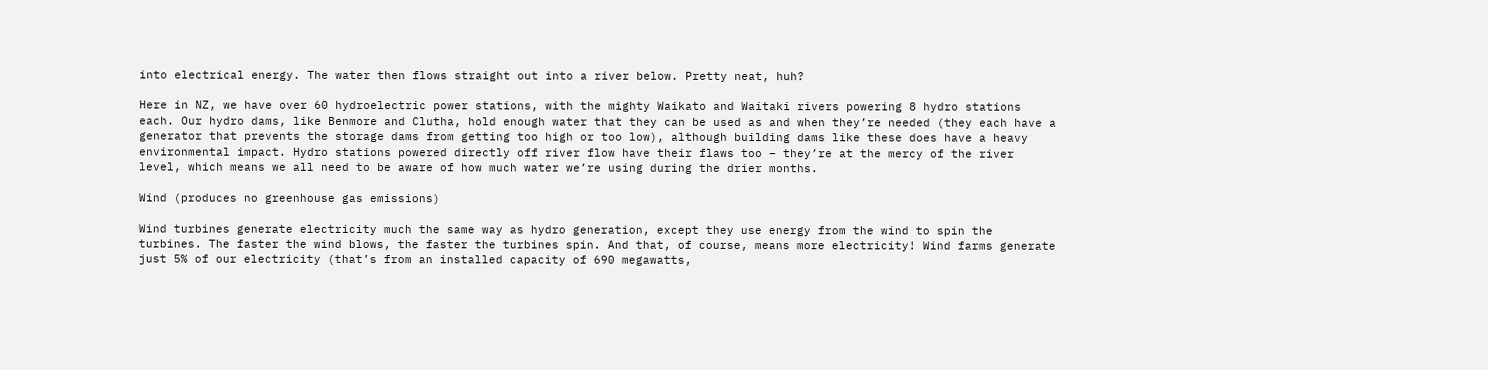into electrical energy. The water then flows straight out into a river below. Pretty neat, huh?

Here in NZ, we have over 60 hydroelectric power stations, with the mighty Waikato and Waitaki rivers powering 8 hydro stations each. Our hydro dams, like Benmore and Clutha, hold enough water that they can be used as and when they’re needed (they each have a generator that prevents the storage dams from getting too high or too low), although building dams like these does have a heavy environmental impact. Hydro stations powered directly off river flow have their flaws too – they’re at the mercy of the river level, which means we all need to be aware of how much water we’re using during the drier months.

Wind (produces no greenhouse gas emissions)

Wind turbines generate electricity much the same way as hydro generation, except they use energy from the wind to spin the turbines. The faster the wind blows, the faster the turbines spin. And that, of course, means more electricity! Wind farms generate just 5% of our electricity (that’s from an installed capacity of 690 megawatts,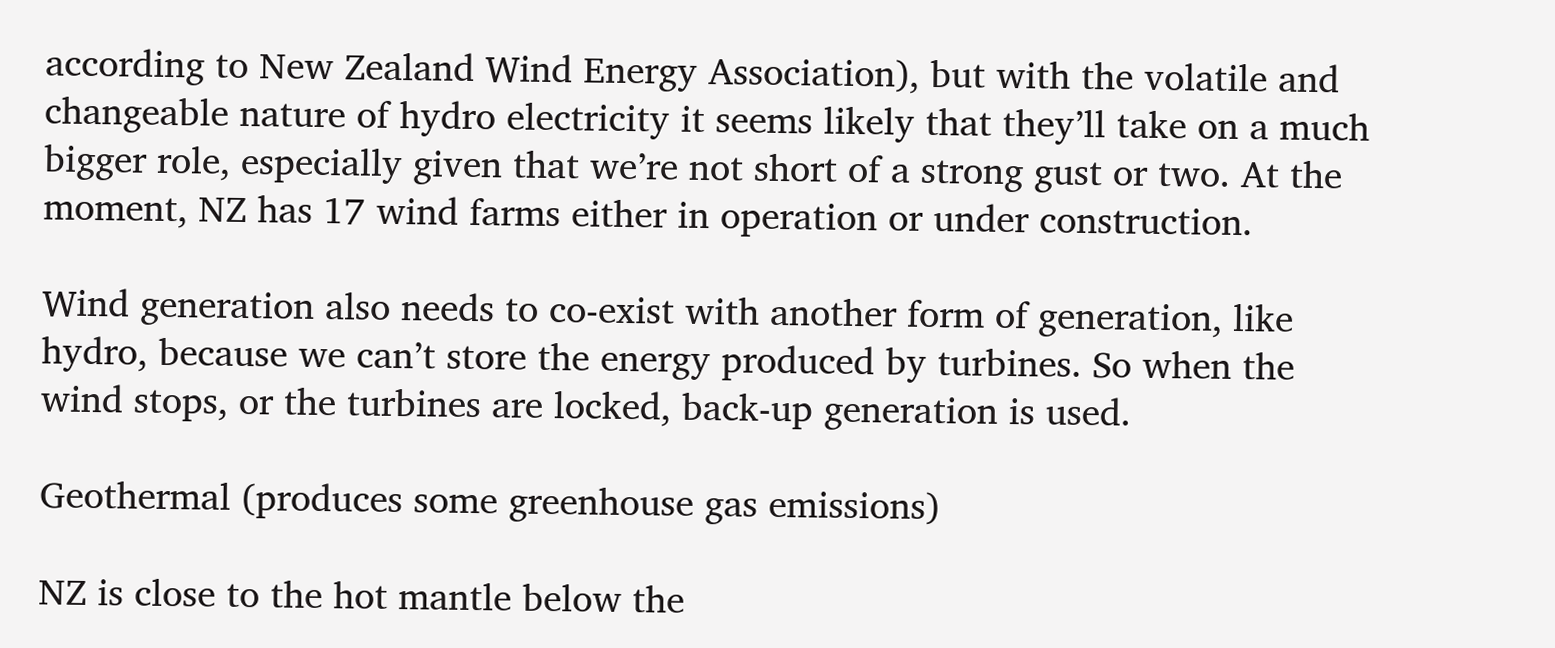according to New Zealand Wind Energy Association), but with the volatile and changeable nature of hydro electricity it seems likely that they’ll take on a much bigger role, especially given that we’re not short of a strong gust or two. At the moment, NZ has 17 wind farms either in operation or under construction.

Wind generation also needs to co-exist with another form of generation, like hydro, because we can’t store the energy produced by turbines. So when the wind stops, or the turbines are locked, back-up generation is used.

Geothermal (produces some greenhouse gas emissions)

NZ is close to the hot mantle below the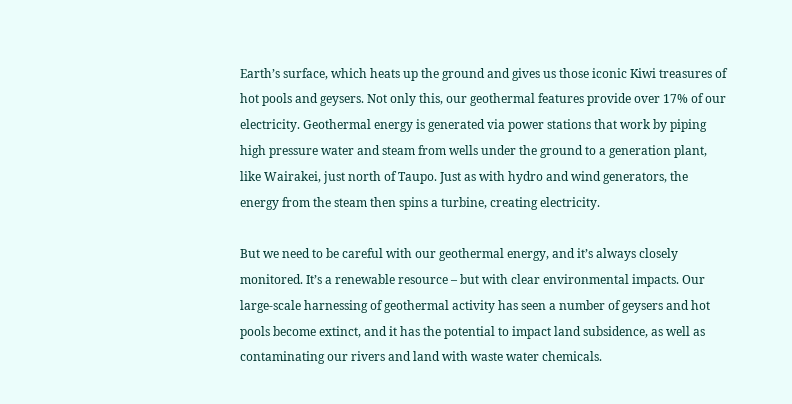Earth’s surface, which heats up the ground and gives us those iconic Kiwi treasures of hot pools and geysers. Not only this, our geothermal features provide over 17% of our electricity. Geothermal energy is generated via power stations that work by piping high pressure water and steam from wells under the ground to a generation plant, like Wairakei, just north of Taupo. Just as with hydro and wind generators, the energy from the steam then spins a turbine, creating electricity.

But we need to be careful with our geothermal energy, and it’s always closely monitored. It’s a renewable resource – but with clear environmental impacts. Our large-scale harnessing of geothermal activity has seen a number of geysers and hot pools become extinct, and it has the potential to impact land subsidence, as well as contaminating our rivers and land with waste water chemicals.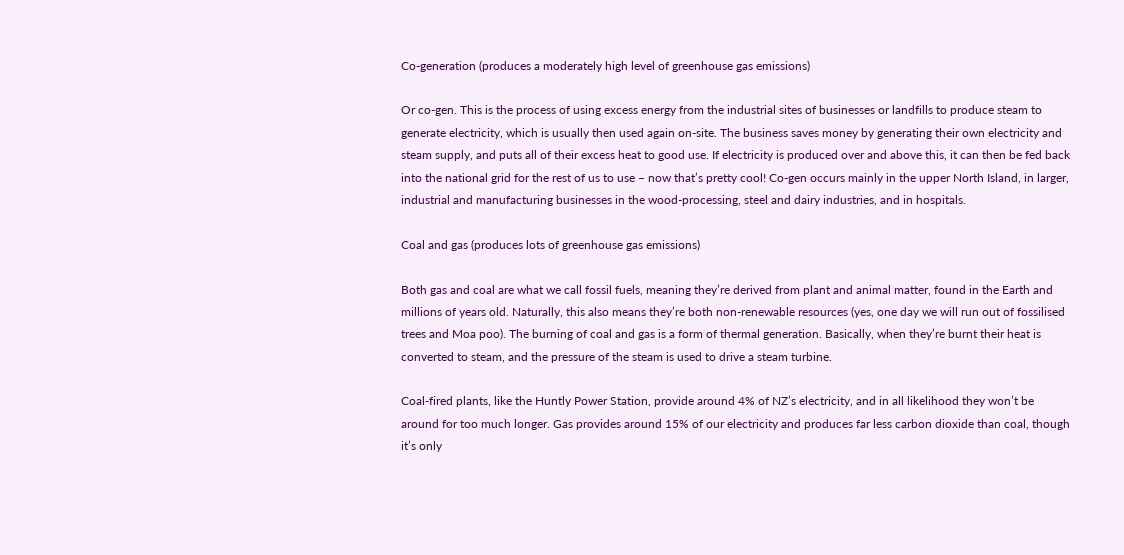Co-generation (produces a moderately high level of greenhouse gas emissions)

Or co-gen. This is the process of using excess energy from the industrial sites of businesses or landfills to produce steam to generate electricity, which is usually then used again on-site. The business saves money by generating their own electricity and steam supply, and puts all of their excess heat to good use. If electricity is produced over and above this, it can then be fed back into the national grid for the rest of us to use – now that’s pretty cool! Co-gen occurs mainly in the upper North Island, in larger, industrial and manufacturing businesses in the wood-processing, steel and dairy industries, and in hospitals.

Coal and gas (produces lots of greenhouse gas emissions)

Both gas and coal are what we call fossil fuels, meaning they’re derived from plant and animal matter, found in the Earth and millions of years old. Naturally, this also means they’re both non-renewable resources (yes, one day we will run out of fossilised trees and Moa poo). The burning of coal and gas is a form of thermal generation. Basically, when they’re burnt their heat is converted to steam, and the pressure of the steam is used to drive a steam turbine.

Coal-fired plants, like the Huntly Power Station, provide around 4% of NZ’s electricity, and in all likelihood they won’t be around for too much longer. Gas provides around 15% of our electricity and produces far less carbon dioxide than coal, though it’s only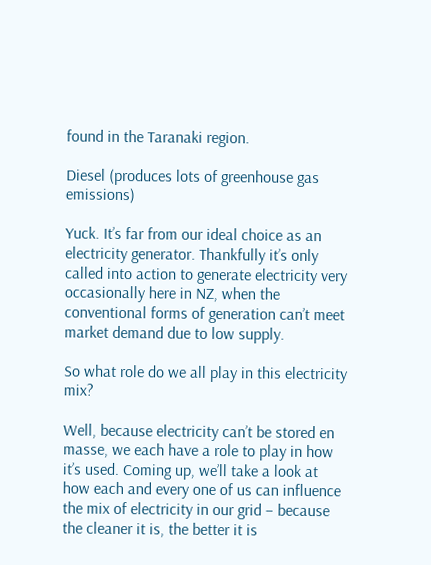found in the Taranaki region.

Diesel (produces lots of greenhouse gas emissions)

Yuck. It’s far from our ideal choice as an electricity generator. Thankfully it’s only called into action to generate electricity very occasionally here in NZ, when the conventional forms of generation can’t meet market demand due to low supply.

So what role do we all play in this electricity mix?

Well, because electricity can’t be stored en masse, we each have a role to play in how it’s used. Coming up, we’ll take a look at how each and every one of us can influence the mix of electricity in our grid – because the cleaner it is, the better it is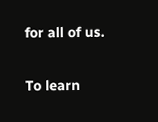for all of us.

To learn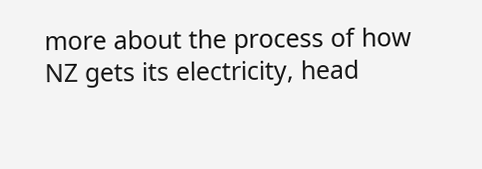more about the process of how NZ gets its electricity, head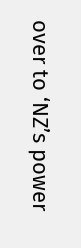over to ‘NZ’s power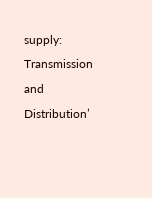supply: Transmission and Distribution’